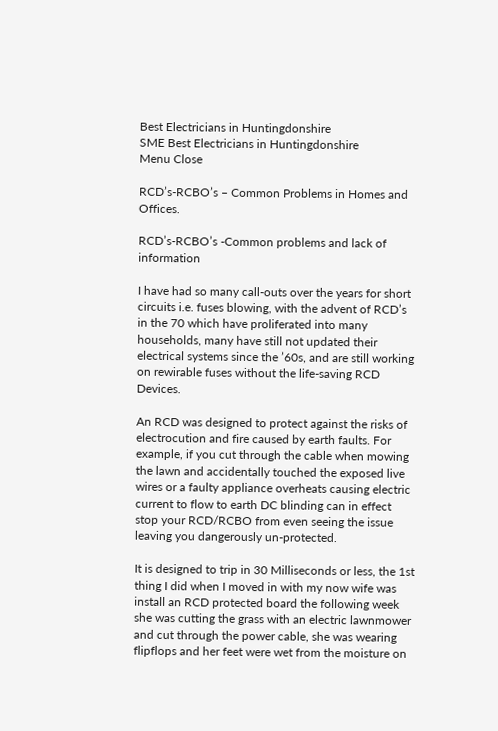Best Electricians in Huntingdonshire
SME Best Electricians in Huntingdonshire
Menu Close

RCD’s-RCBO’s – Common Problems in Homes and Offices.

RCD’s-RCBO’s -Common problems and lack of information

I have had so many call-outs over the years for short circuits i.e. fuses blowing, with the advent of RCD’s in the 70 which have proliferated into many households, many have still not updated their electrical systems since the ’60s, and are still working on rewirable fuses without the life-saving RCD Devices.

An RCD was designed to protect against the risks of electrocution and fire caused by earth faults. For example, if you cut through the cable when mowing the lawn and accidentally touched the exposed live wires or a faulty appliance overheats causing electric current to flow to earth DC blinding can in effect stop your RCD/RCBO from even seeing the issue leaving you dangerously un-protected.

It is designed to trip in 30 Milliseconds or less, the 1st thing I did when I moved in with my now wife was install an RCD protected board the following week she was cutting the grass with an electric lawnmower and cut through the power cable, she was wearing flipflops and her feet were wet from the moisture on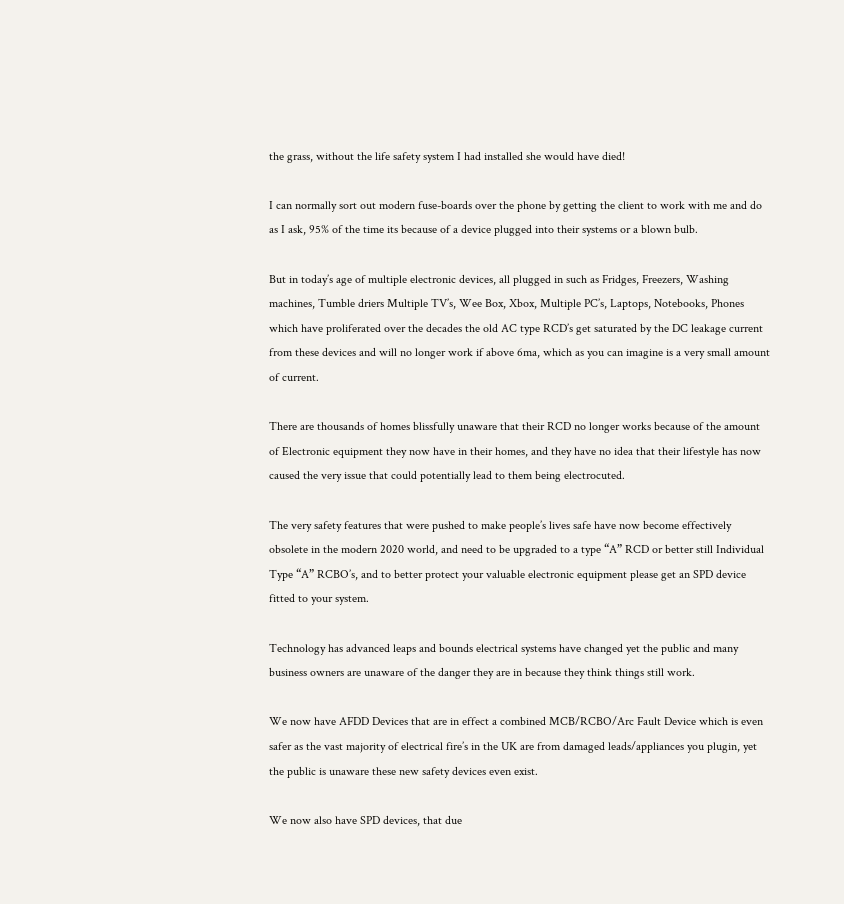the grass, without the life safety system I had installed she would have died!

I can normally sort out modern fuse-boards over the phone by getting the client to work with me and do as I ask, 95% of the time its because of a device plugged into their systems or a blown bulb.

But in today’s age of multiple electronic devices, all plugged in such as Fridges, Freezers, Washing machines, Tumble driers Multiple TV’s, Wee Box, Xbox, Multiple PC’s, Laptops, Notebooks, Phones which have proliferated over the decades the old AC type RCD’s get saturated by the DC leakage current from these devices and will no longer work if above 6ma, which as you can imagine is a very small amount of current.

There are thousands of homes blissfully unaware that their RCD no longer works because of the amount of Electronic equipment they now have in their homes, and they have no idea that their lifestyle has now caused the very issue that could potentially lead to them being electrocuted.

The very safety features that were pushed to make people’s lives safe have now become effectively obsolete in the modern 2020 world, and need to be upgraded to a type “A” RCD or better still Individual Type “A” RCBO’s, and to better protect your valuable electronic equipment please get an SPD device fitted to your system.

Technology has advanced leaps and bounds electrical systems have changed yet the public and many business owners are unaware of the danger they are in because they think things still work.

We now have AFDD Devices that are in effect a combined MCB/RCBO/Arc Fault Device which is even safer as the vast majority of electrical fire’s in the UK are from damaged leads/appliances you plugin, yet the public is unaware these new safety devices even exist.

We now also have SPD devices, that due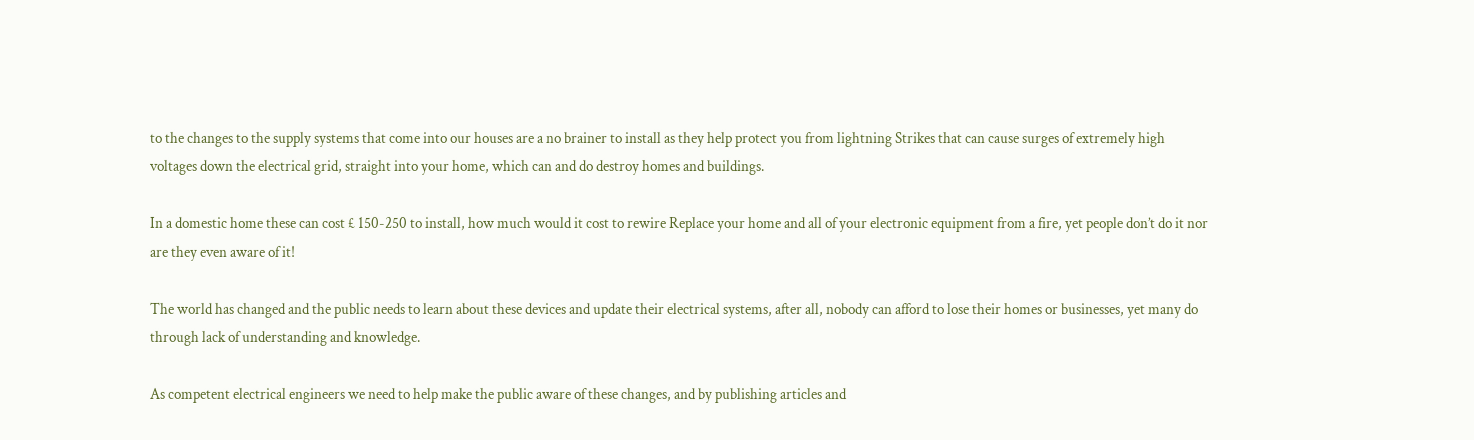to the changes to the supply systems that come into our houses are a no brainer to install as they help protect you from lightning Strikes that can cause surges of extremely high voltages down the electrical grid, straight into your home, which can and do destroy homes and buildings.

In a domestic home these can cost £ 150-250 to install, how much would it cost to rewire Replace your home and all of your electronic equipment from a fire, yet people don’t do it nor are they even aware of it!

The world has changed and the public needs to learn about these devices and update their electrical systems, after all, nobody can afford to lose their homes or businesses, yet many do through lack of understanding and knowledge.

As competent electrical engineers we need to help make the public aware of these changes, and by publishing articles and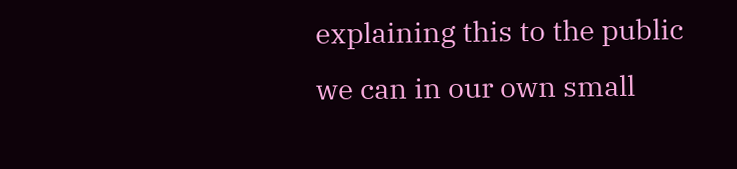explaining this to the public we can in our own small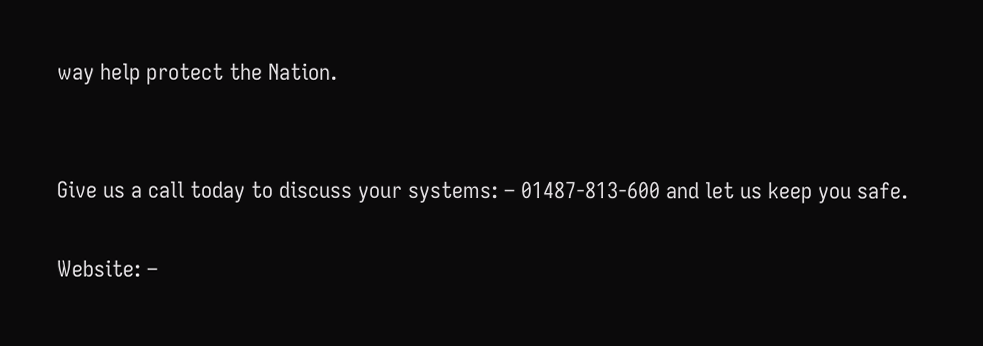way help protect the Nation.


Give us a call today to discuss your systems: – 01487-813-600 and let us keep you safe.

Website: –